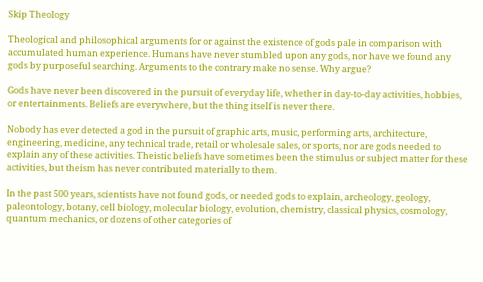Skip Theology

Theological and philosophical arguments for or against the existence of gods pale in comparison with accumulated human experience. Humans have never stumbled upon any gods, nor have we found any gods by purposeful searching. Arguments to the contrary make no sense. Why argue?

Gods have never been discovered in the pursuit of everyday life, whether in day-to-day activities, hobbies, or entertainments. Beliefs are everywhere, but the thing itself is never there.

Nobody has ever detected a god in the pursuit of graphic arts, music, performing arts, architecture, engineering, medicine, any technical trade, retail or wholesale sales, or sports, nor are gods needed to explain any of these activities. Theistic beliefs have sometimes been the stimulus or subject matter for these activities, but theism has never contributed materially to them.

In the past 500 years, scientists have not found gods, or needed gods to explain, archeology, geology, paleontology, botany, cell biology, molecular biology, evolution, chemistry, classical physics, cosmology, quantum mechanics, or dozens of other categories of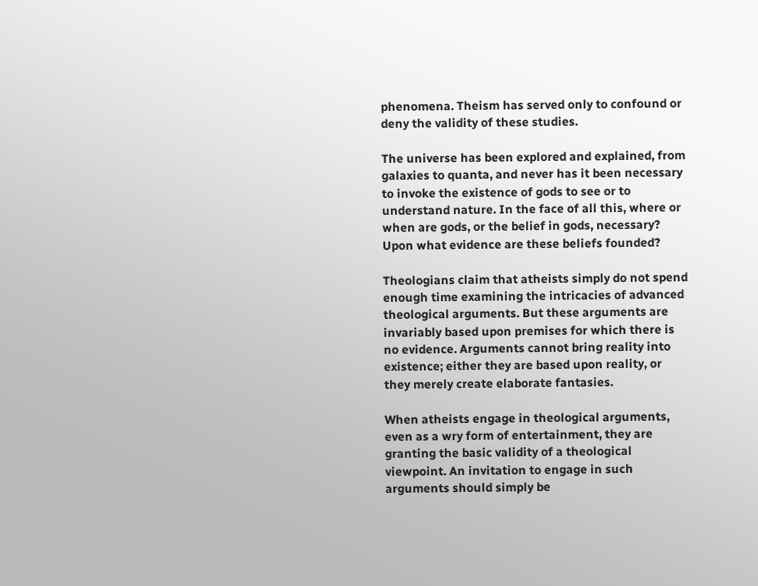phenomena. Theism has served only to confound or deny the validity of these studies.

The universe has been explored and explained, from galaxies to quanta, and never has it been necessary to invoke the existence of gods to see or to understand nature. In the face of all this, where or when are gods, or the belief in gods, necessary? Upon what evidence are these beliefs founded?

Theologians claim that atheists simply do not spend enough time examining the intricacies of advanced theological arguments. But these arguments are invariably based upon premises for which there is no evidence. Arguments cannot bring reality into existence; either they are based upon reality, or they merely create elaborate fantasies.

When atheists engage in theological arguments, even as a wry form of entertainment, they are granting the basic validity of a theological viewpoint. An invitation to engage in such arguments should simply be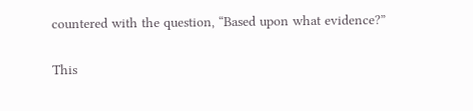countered with the question, “Based upon what evidence?”

This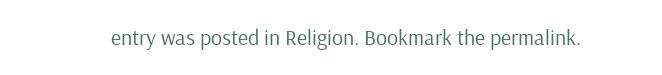entry was posted in Religion. Bookmark the permalink.